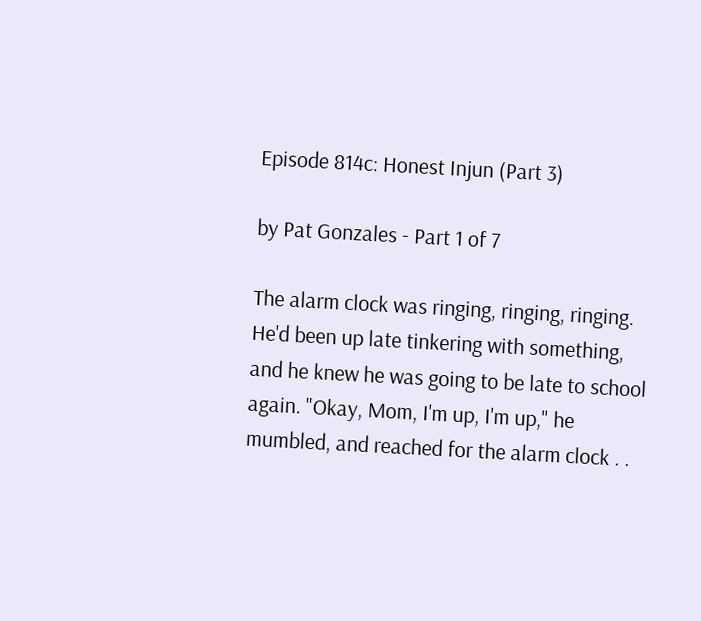Episode 814c: Honest Injun (Part 3)

by Pat Gonzales - Part 1 of 7

The alarm clock was ringing, ringing, ringing. He'd been up late tinkering with something, and he knew he was going to be late to school again. "Okay, Mom, I'm up, I'm up," he mumbled, and reached for the alarm clock . .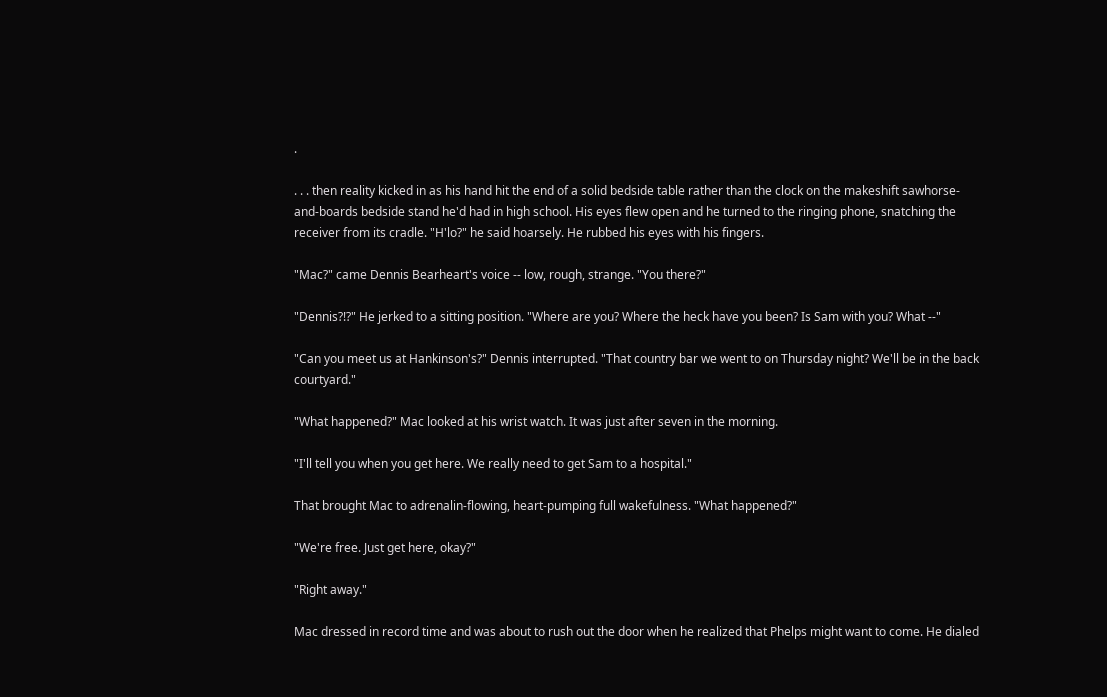.

. . . then reality kicked in as his hand hit the end of a solid bedside table rather than the clock on the makeshift sawhorse-and-boards bedside stand he'd had in high school. His eyes flew open and he turned to the ringing phone, snatching the receiver from its cradle. "H'lo?" he said hoarsely. He rubbed his eyes with his fingers.

"Mac?" came Dennis Bearheart's voice -- low, rough, strange. "You there?"

"Dennis?!?" He jerked to a sitting position. "Where are you? Where the heck have you been? Is Sam with you? What --"

"Can you meet us at Hankinson's?" Dennis interrupted. "That country bar we went to on Thursday night? We'll be in the back courtyard."

"What happened?" Mac looked at his wrist watch. It was just after seven in the morning.

"I'll tell you when you get here. We really need to get Sam to a hospital."

That brought Mac to adrenalin-flowing, heart-pumping full wakefulness. "What happened?"

"We're free. Just get here, okay?"

"Right away."

Mac dressed in record time and was about to rush out the door when he realized that Phelps might want to come. He dialed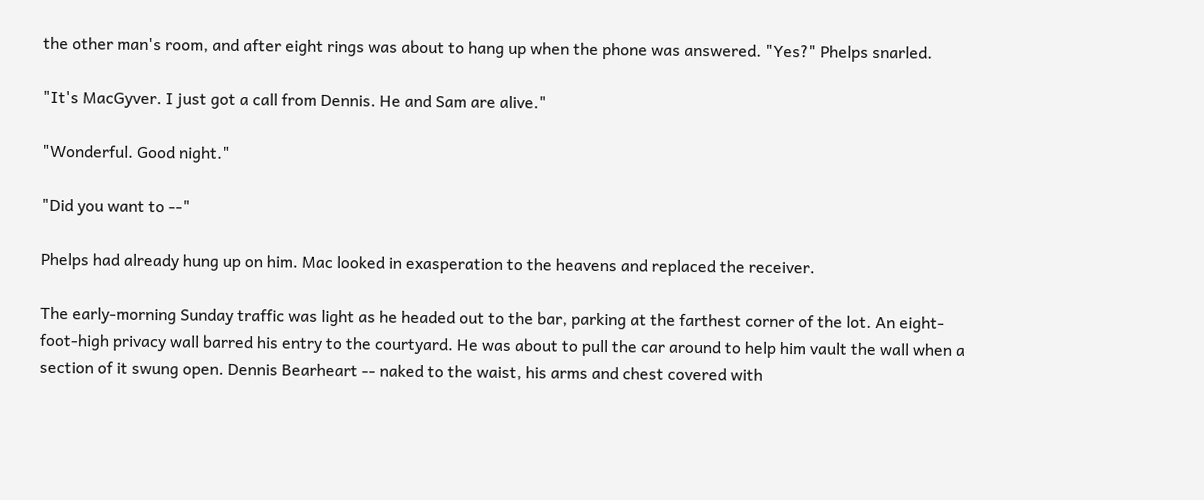the other man's room, and after eight rings was about to hang up when the phone was answered. "Yes?" Phelps snarled.

"It's MacGyver. I just got a call from Dennis. He and Sam are alive."

"Wonderful. Good night."

"Did you want to --"

Phelps had already hung up on him. Mac looked in exasperation to the heavens and replaced the receiver.

The early-morning Sunday traffic was light as he headed out to the bar, parking at the farthest corner of the lot. An eight-foot-high privacy wall barred his entry to the courtyard. He was about to pull the car around to help him vault the wall when a section of it swung open. Dennis Bearheart -- naked to the waist, his arms and chest covered with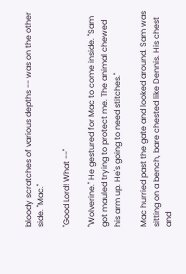bloody scratches of various depths -- was on the other side. "Mac."

"Good Lord! What --"

"Wolverine." He gestured for Mac to come inside. "Sam got mauled trying to protect me. The animal chewed his arm up. He's going to need stitches."

Mac hurried past the gate and looked around. Sam was sitting on a bench, bare chested like Dennis. His chest and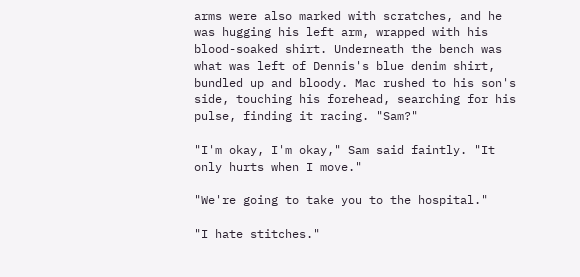arms were also marked with scratches, and he was hugging his left arm, wrapped with his blood-soaked shirt. Underneath the bench was what was left of Dennis's blue denim shirt, bundled up and bloody. Mac rushed to his son's side, touching his forehead, searching for his pulse, finding it racing. "Sam?"

"I'm okay, I'm okay," Sam said faintly. "It only hurts when I move."

"We're going to take you to the hospital."

"I hate stitches."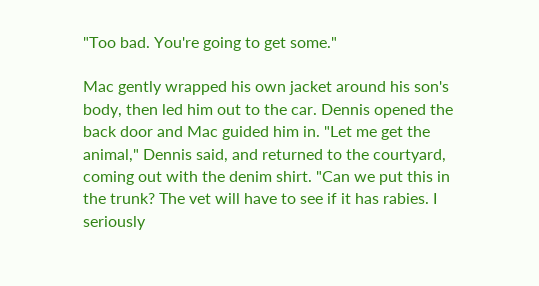"Too bad. You're going to get some."

Mac gently wrapped his own jacket around his son's body, then led him out to the car. Dennis opened the back door and Mac guided him in. "Let me get the animal," Dennis said, and returned to the courtyard, coming out with the denim shirt. "Can we put this in the trunk? The vet will have to see if it has rabies. I seriously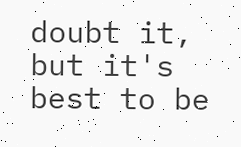doubt it, but it's best to be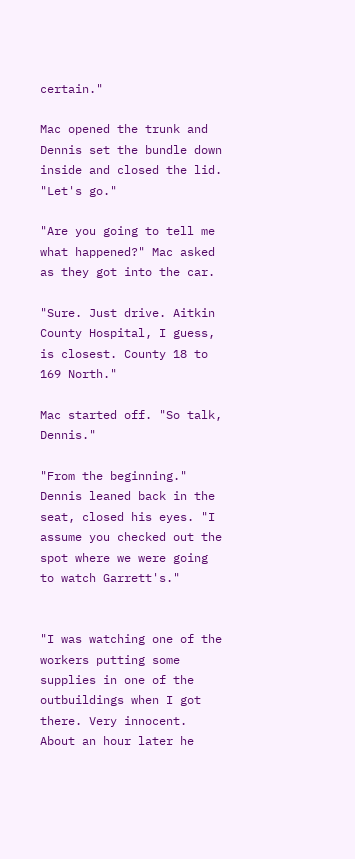certain."

Mac opened the trunk and Dennis set the bundle down inside and closed the lid. "Let's go."

"Are you going to tell me what happened?" Mac asked as they got into the car.

"Sure. Just drive. Aitkin County Hospital, I guess, is closest. County 18 to 169 North."

Mac started off. "So talk, Dennis."

"From the beginning." Dennis leaned back in the seat, closed his eyes. "I assume you checked out the spot where we were going to watch Garrett's."


"I was watching one of the workers putting some supplies in one of the outbuildings when I got there. Very innocent. About an hour later he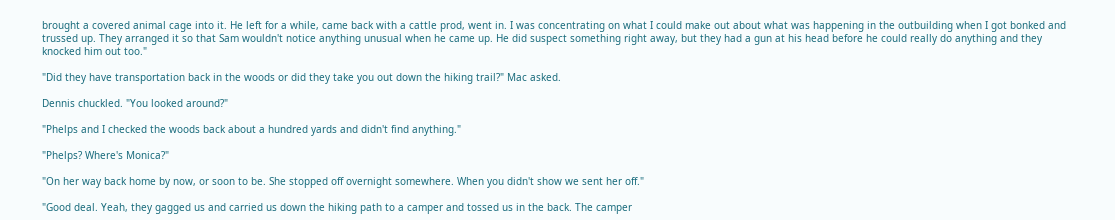brought a covered animal cage into it. He left for a while, came back with a cattle prod, went in. I was concentrating on what I could make out about what was happening in the outbuilding when I got bonked and trussed up. They arranged it so that Sam wouldn't notice anything unusual when he came up. He did suspect something right away, but they had a gun at his head before he could really do anything and they knocked him out too."

"Did they have transportation back in the woods or did they take you out down the hiking trail?" Mac asked.

Dennis chuckled. "You looked around?"

"Phelps and I checked the woods back about a hundred yards and didn't find anything."

"Phelps? Where's Monica?"

"On her way back home by now, or soon to be. She stopped off overnight somewhere. When you didn't show we sent her off."

"Good deal. Yeah, they gagged us and carried us down the hiking path to a camper and tossed us in the back. The camper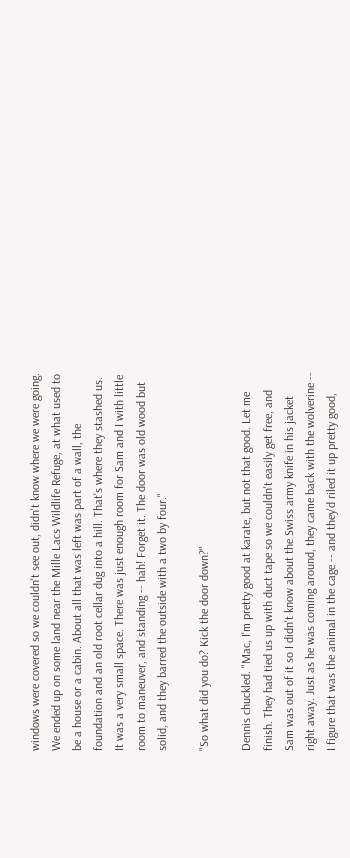windows were covered so we couldn't see out, didn't know where we were going. We ended up on some land near the Mille Lacs Wildlife Refuge, at what used to be a house or a cabin. About all that was left was part of a wall, the foundation and an old root cellar dug into a hill. That's where they stashed us. It was a very small space. There was just enough room for Sam and I with little room to maneuver, and standing -- hah! Forget it. The door was old wood but solid, and they barred the outside with a two by four."

"So what did you do? Kick the door down?"

Dennis chuckled. "Mac, I'm pretty good at karate, but not that good. Let me finish. They had tied us up with duct tape so we couldn't easily get free, and Sam was out of it so I didn't know about the Swiss army knife in his jacket right away. Just as he was coming around, they came back with the wolverine -- I figure that was the animal in the cage -- and they'd riled it up pretty good,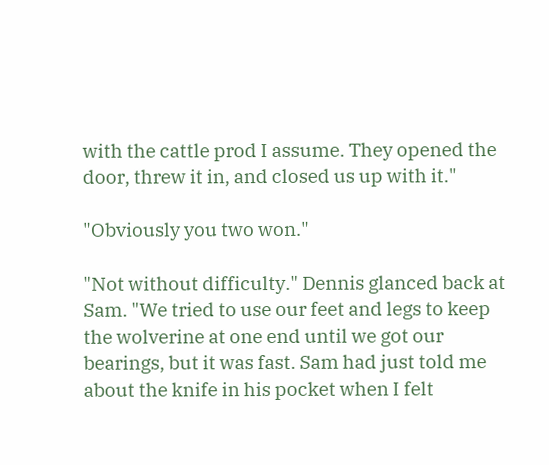with the cattle prod I assume. They opened the door, threw it in, and closed us up with it."

"Obviously you two won."

"Not without difficulty." Dennis glanced back at Sam. "We tried to use our feet and legs to keep the wolverine at one end until we got our bearings, but it was fast. Sam had just told me about the knife in his pocket when I felt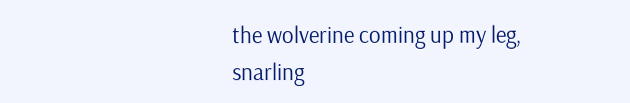the wolverine coming up my leg, snarling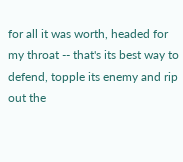for all it was worth, headed for my throat -- that's its best way to defend, topple its enemy and rip out the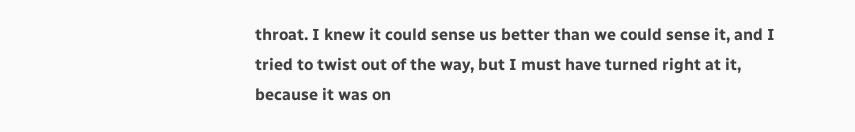throat. I knew it could sense us better than we could sense it, and I tried to twist out of the way, but I must have turned right at it, because it was on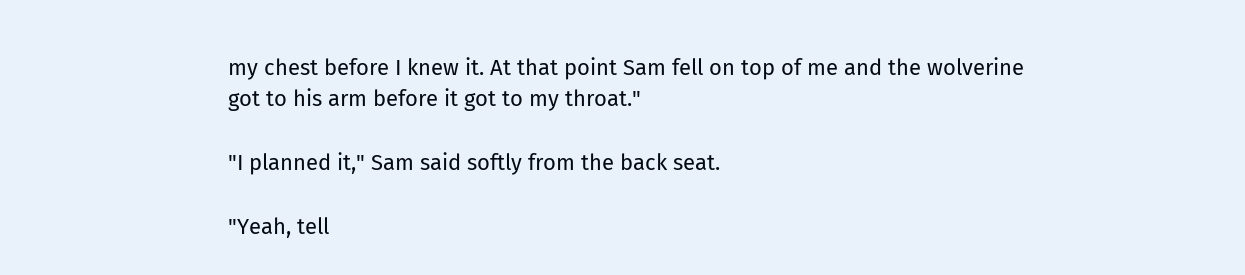my chest before I knew it. At that point Sam fell on top of me and the wolverine got to his arm before it got to my throat."

"I planned it," Sam said softly from the back seat.

"Yeah, tell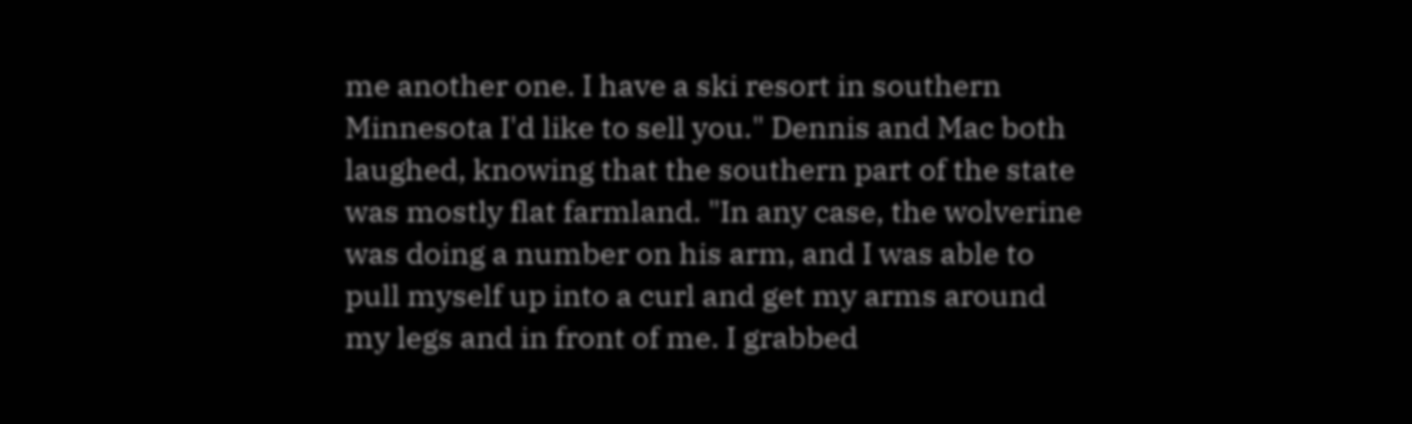me another one. I have a ski resort in southern Minnesota I'd like to sell you." Dennis and Mac both laughed, knowing that the southern part of the state was mostly flat farmland. "In any case, the wolverine was doing a number on his arm, and I was able to pull myself up into a curl and get my arms around my legs and in front of me. I grabbed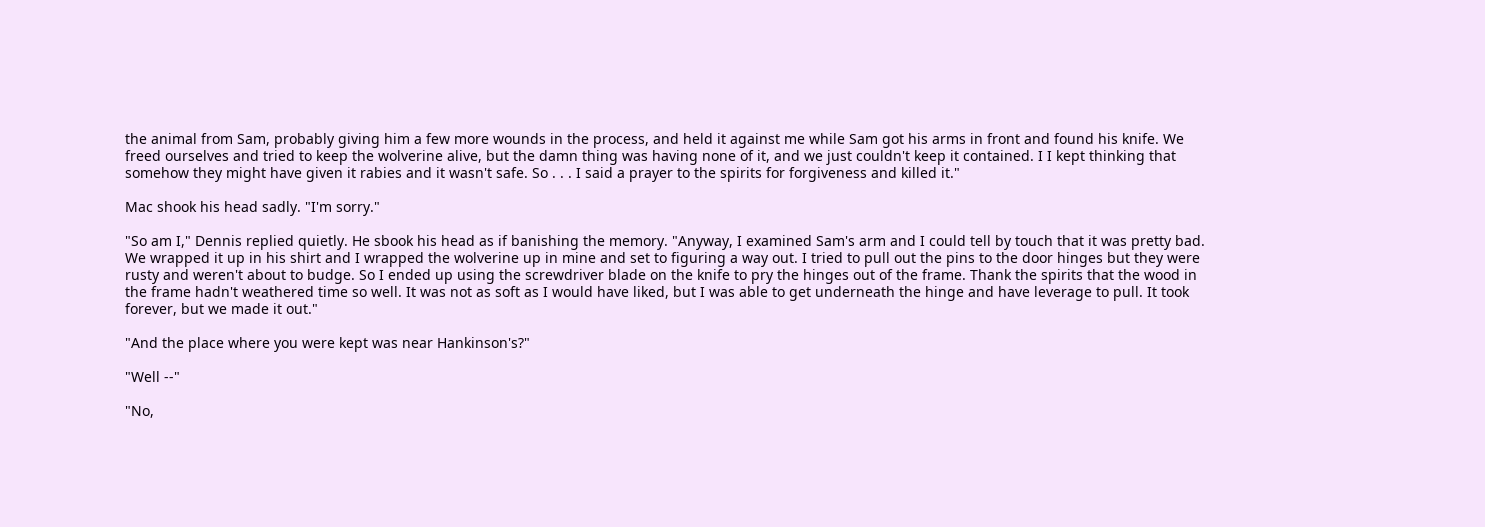the animal from Sam, probably giving him a few more wounds in the process, and held it against me while Sam got his arms in front and found his knife. We freed ourselves and tried to keep the wolverine alive, but the damn thing was having none of it, and we just couldn't keep it contained. I I kept thinking that somehow they might have given it rabies and it wasn't safe. So . . . I said a prayer to the spirits for forgiveness and killed it."

Mac shook his head sadly. "I'm sorry."

"So am I," Dennis replied quietly. He sbook his head as if banishing the memory. "Anyway, I examined Sam's arm and I could tell by touch that it was pretty bad. We wrapped it up in his shirt and I wrapped the wolverine up in mine and set to figuring a way out. I tried to pull out the pins to the door hinges but they were rusty and weren't about to budge. So I ended up using the screwdriver blade on the knife to pry the hinges out of the frame. Thank the spirits that the wood in the frame hadn't weathered time so well. It was not as soft as I would have liked, but I was able to get underneath the hinge and have leverage to pull. It took forever, but we made it out."

"And the place where you were kept was near Hankinson's?"

"Well --"

"No,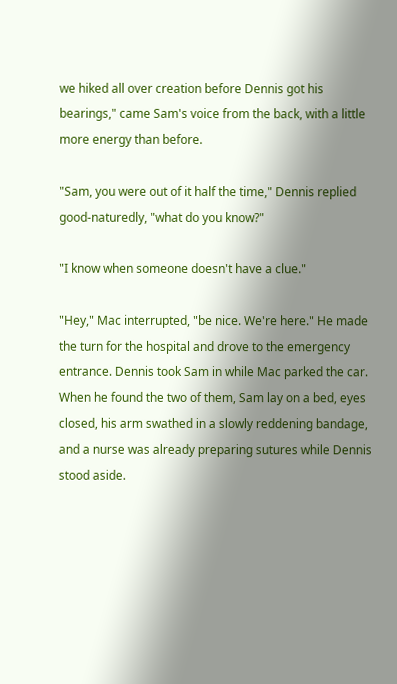we hiked all over creation before Dennis got his bearings," came Sam's voice from the back, with a little more energy than before.

"Sam, you were out of it half the time," Dennis replied good-naturedly, "what do you know?"

"I know when someone doesn't have a clue."

"Hey," Mac interrupted, "be nice. We're here." He made the turn for the hospital and drove to the emergency entrance. Dennis took Sam in while Mac parked the car. When he found the two of them, Sam lay on a bed, eyes closed, his arm swathed in a slowly reddening bandage, and a nurse was already preparing sutures while Dennis stood aside.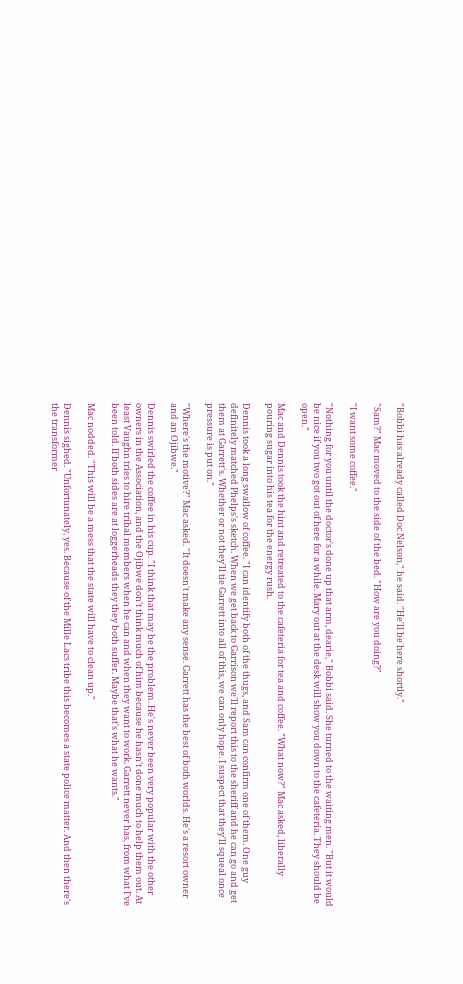"Bobbi has already called Doc Nelson," he said. "He'll be here shortly."

"Sam?" Mac moved to the side of the bed. "How are you doing?"

"I want some coffee."

"Nothing for you until the doctor's done up that arm, dearie," Bobbi said. She turned to the waiting men. "But it would be nice if you two got out of here for a while. Mary out at the desk will show you down to the cafeteria. They should be open."

Mac and Dennis took the hint and retreated to the cafeteria for tea and coffee. "What now?" Mac asked, liberally pouring sugar into his tea for the energy rush.

Dennis took a long swallow of coffee. "I can identify both of the thugs, and Sam can confirm one of them. One guy definitely matched Phelps's sketch. When we get back to Garrison we'll report this to the sheriff and he can go and get them at Garrett's. Whether or not they'll tie Garrett into all of this, we can only hope. I suspect that they'll squeal once pressure is put on."

"Where's the motive?" Mac asked. "It doesn't make any sense. Garrett has the best of both worlds. He's a resort owner and an Ojibwe."

Dennis swirled the coffee in his cup. "I think that may be the problem. He's never been very popular with the other owners in the Association, and the Ojibwe don't think much of him because he hasn't done much to help them out. At least Vaughn tries to hire tribal members when he can and when they want to work. Garrett never has, from what I've been told. If both sides are at loggerheads they they both suffer. Maybe that's what he wants."

Mac nodded. "This will be a mess that the state will have to clean up."

Dennis sighed. "Unfortunately, yes. Because of the Mille Lacs tribe this becomes a state police matter. And then there's the transformer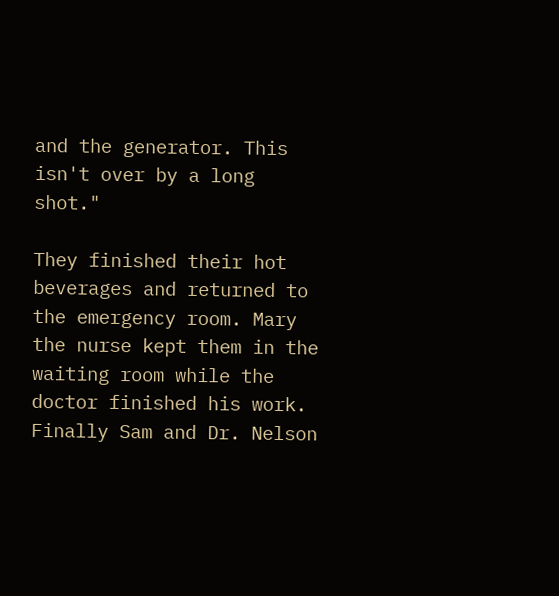and the generator. This isn't over by a long shot."

They finished their hot beverages and returned to the emergency room. Mary the nurse kept them in the waiting room while the doctor finished his work. Finally Sam and Dr. Nelson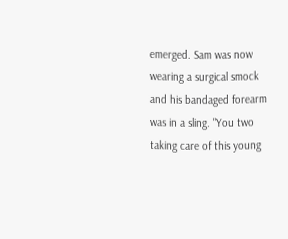emerged. Sam was now wearing a surgical smock and his bandaged forearm was in a sling. "You two taking care of this young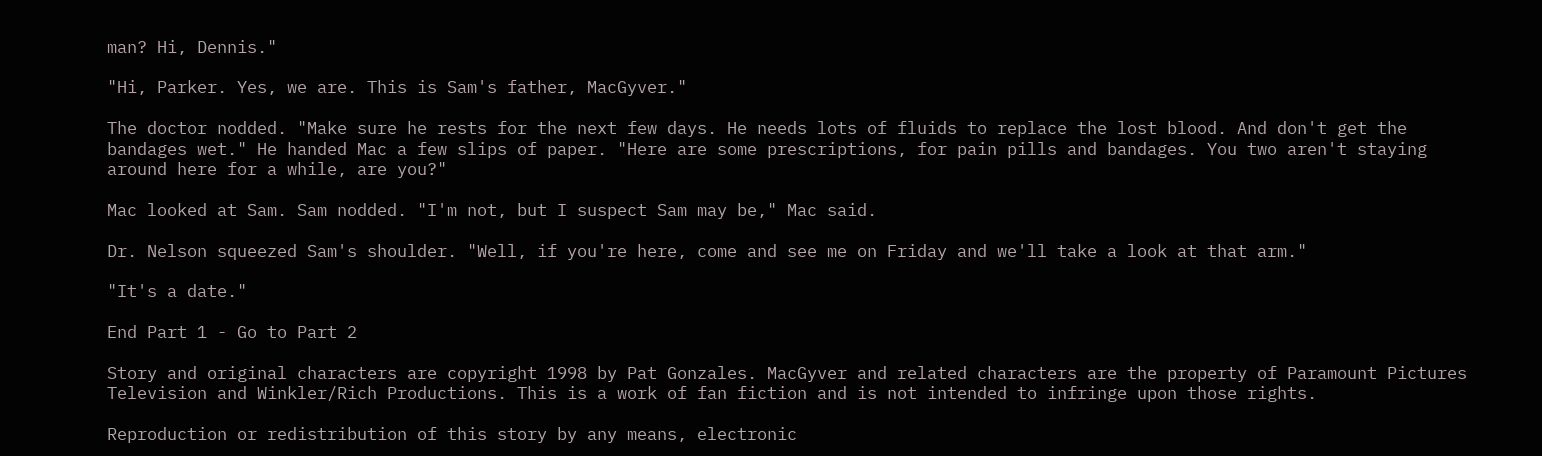man? Hi, Dennis."

"Hi, Parker. Yes, we are. This is Sam's father, MacGyver."

The doctor nodded. "Make sure he rests for the next few days. He needs lots of fluids to replace the lost blood. And don't get the bandages wet." He handed Mac a few slips of paper. "Here are some prescriptions, for pain pills and bandages. You two aren't staying around here for a while, are you?"

Mac looked at Sam. Sam nodded. "I'm not, but I suspect Sam may be," Mac said.

Dr. Nelson squeezed Sam's shoulder. "Well, if you're here, come and see me on Friday and we'll take a look at that arm."

"It's a date."

End Part 1 - Go to Part 2

Story and original characters are copyright 1998 by Pat Gonzales. MacGyver and related characters are the property of Paramount Pictures Television and Winkler/Rich Productions. This is a work of fan fiction and is not intended to infringe upon those rights.

Reproduction or redistribution of this story by any means, electronic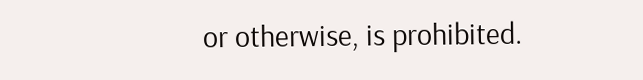or otherwise, is prohibited.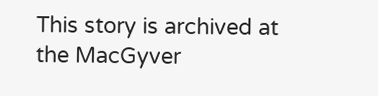This story is archived at the MacGyver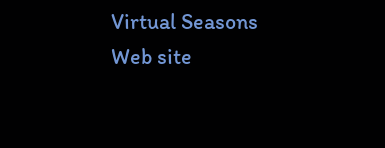Virtual Seasons Web site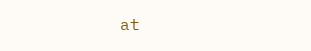at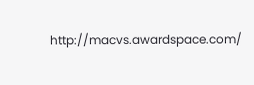http://macvs.awardspace.com/